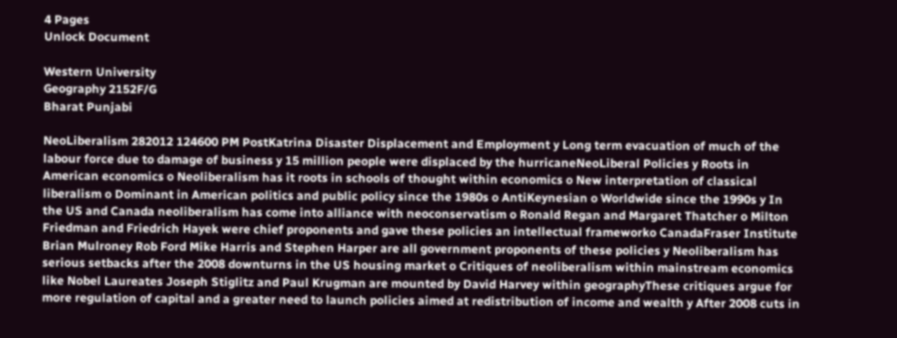4 Pages
Unlock Document

Western University
Geography 2152F/G
Bharat Punjabi

NeoLiberalism 282012 124600 PM PostKatrina Disaster Displacement and Employment y Long term evacuation of much of the labour force due to damage of business y 15 million people were displaced by the hurricaneNeoLiberal Policies y Roots in American economics o Neoliberalism has it roots in schools of thought within economics o New interpretation of classical liberalism o Dominant in American politics and public policy since the 1980s o AntiKeynesian o Worldwide since the 1990s y In the US and Canada neoliberalism has come into alliance with neoconservatism o Ronald Regan and Margaret Thatcher o Milton Friedman and Friedrich Hayek were chief proponents and gave these policies an intellectual frameworko CanadaFraser Institute Brian Mulroney Rob Ford Mike Harris and Stephen Harper are all government proponents of these policies y Neoliberalism has serious setbacks after the 2008 downturns in the US housing market o Critiques of neoliberalism within mainstream economics like Nobel Laureates Joseph Stiglitz and Paul Krugman are mounted by David Harvey within geographyThese critiques argue for more regulation of capital and a greater need to launch policies aimed at redistribution of income and wealth y After 2008 cuts in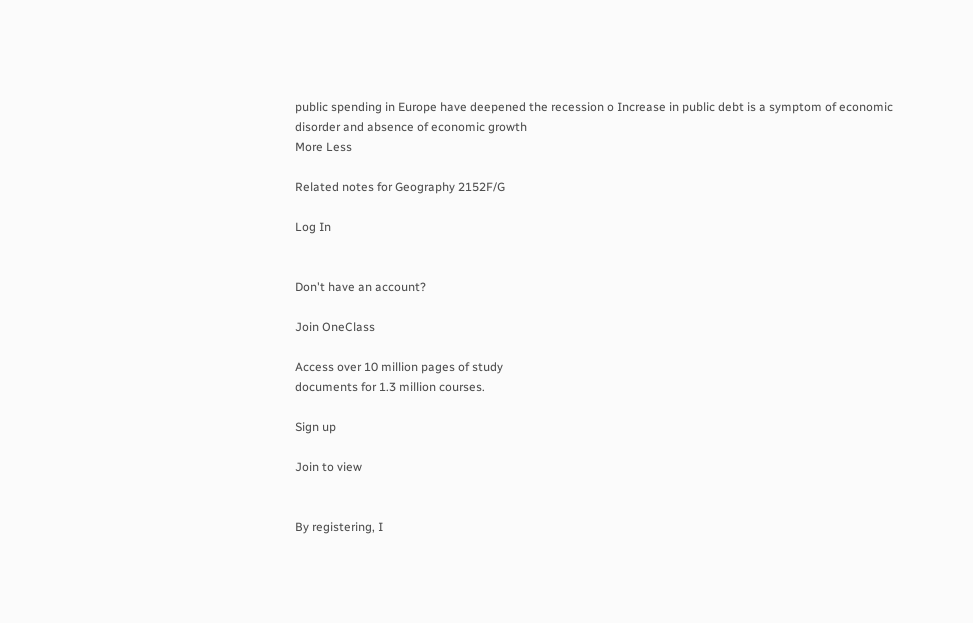public spending in Europe have deepened the recession o Increase in public debt is a symptom of economic disorder and absence of economic growth
More Less

Related notes for Geography 2152F/G

Log In


Don't have an account?

Join OneClass

Access over 10 million pages of study
documents for 1.3 million courses.

Sign up

Join to view


By registering, I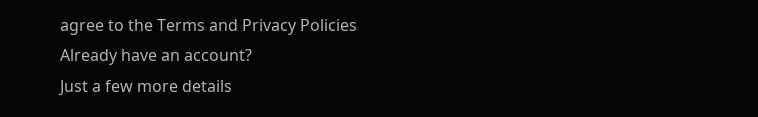agree to the Terms and Privacy Policies
Already have an account?
Just a few more details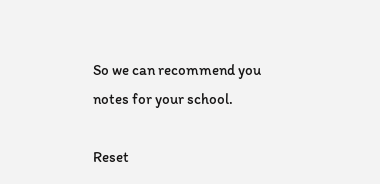So we can recommend you notes for your school.

Reset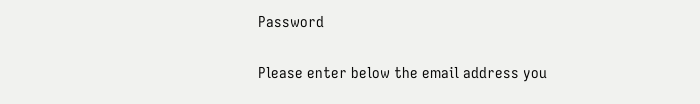Password

Please enter below the email address you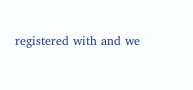registered with and we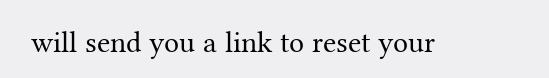will send you a link to reset your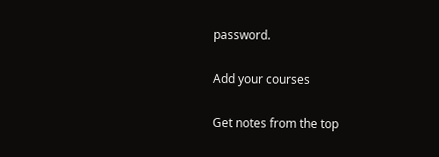password.

Add your courses

Get notes from the top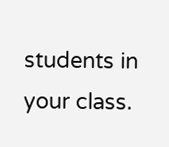students in your class.